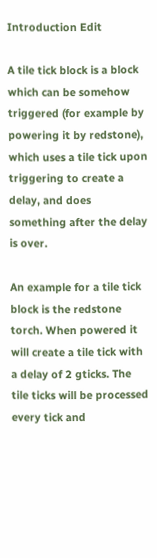Introduction Edit

A tile tick block is a block which can be somehow triggered (for example by powering it by redstone), which uses a tile tick upon triggering to create a delay, and does something after the delay is over.

An example for a tile tick block is the redstone torch. When powered it will create a tile tick with a delay of 2 gticks. The tile ticks will be processed every tick and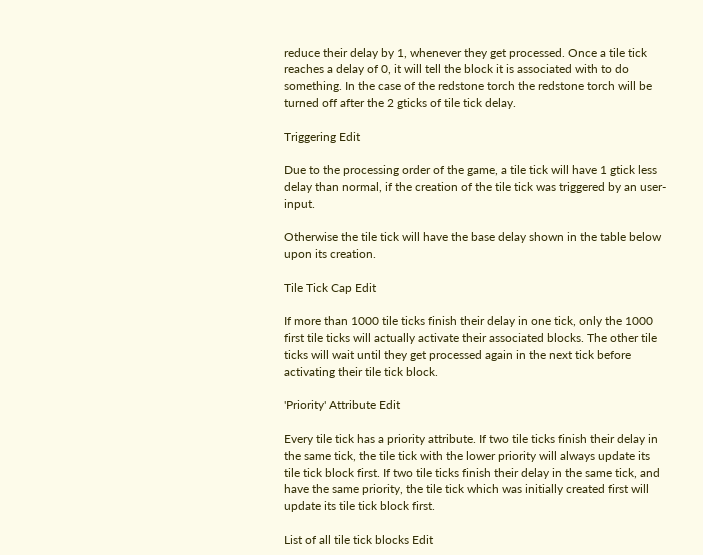reduce their delay by 1, whenever they get processed. Once a tile tick reaches a delay of 0, it will tell the block it is associated with to do something. In the case of the redstone torch the redstone torch will be turned off after the 2 gticks of tile tick delay.

Triggering Edit

Due to the processing order of the game, a tile tick will have 1 gtick less delay than normal, if the creation of the tile tick was triggered by an user-input.

Otherwise the tile tick will have the base delay shown in the table below upon its creation.

Tile Tick Cap Edit

If more than 1000 tile ticks finish their delay in one tick, only the 1000 first tile ticks will actually activate their associated blocks. The other tile ticks will wait until they get processed again in the next tick before activating their tile tick block.

'Priority' Attribute Edit

Every tile tick has a priority attribute. If two tile ticks finish their delay in the same tick, the tile tick with the lower priority will always update its tile tick block first. If two tile ticks finish their delay in the same tick, and have the same priority, the tile tick which was initially created first will update its tile tick block first.

List of all tile tick blocks Edit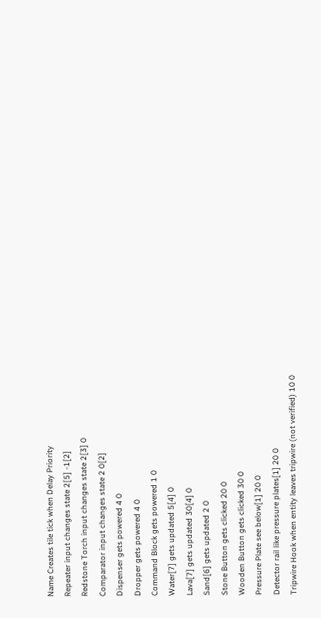Name Creates tile tick when Delay Priority
Repeater input changes state 2[5] -1[2]
Redstone Torch input changes state 2[3] 0
Comparator input changes state 2 0[2]
Dispenser gets powered 4 0
Dropper gets powered 4 0
Command Block gets powered 1 0
Water[7] gets updated 5[4] 0
Lava[7] gets updated 30[4] 0
Sand[6] gets updated 2 0
Stone Button gets clicked 20 0
Wooden Button gets clicked 30 0
Pressure Plate see below[1] 20 0
Detector rail like pressure plates[1] 20 0
Tripwire Hook when entity leaves tripwire (not verified) 10 0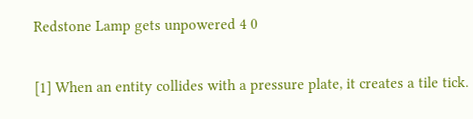Redstone Lamp gets unpowered 4 0

[1] When an entity collides with a pressure plate, it creates a tile tick.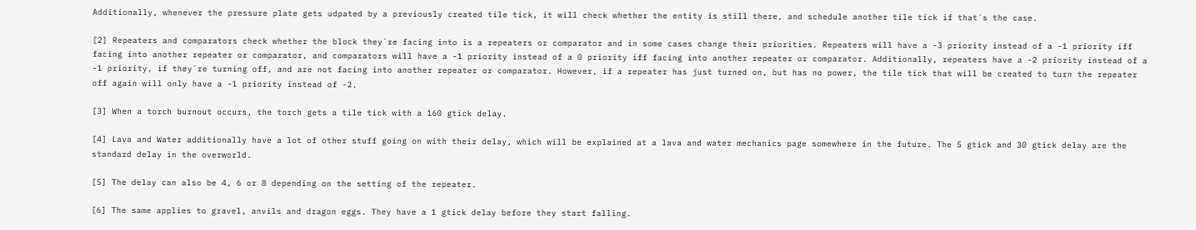Additionally, whenever the pressure plate gets udpated by a previously created tile tick, it will check whether the entity is still there, and schedule another tile tick if that´s the case.

[2] Repeaters and comparators check whether the block they´re facing into is a repeaters or comparator and in some cases change their priorities. Repeaters will have a -3 priority instead of a -1 priority iff facing into another repeater or comparator, and comparators will have a -1 priority instead of a 0 priority iff facing into another repeater or comparator. Additionally, repeaters have a -2 priority instead of a -1 priority, if they´re turning off, and are not facing into another repeater or comparator. However, if a repeater has just turned on, but has no power, the tile tick that will be created to turn the repeater off again will only have a -1 priority instead of -2.

[3] When a torch burnout occurs, the torch gets a tile tick with a 160 gtick delay.

[4] Lava and Water additionally have a lot of other stuff going on with their delay, which will be explained at a lava and water mechanics page somewhere in the future. The 5 gtick and 30 gtick delay are the standard delay in the overworld.

[5] The delay can also be 4, 6 or 8 depending on the setting of the repeater.

[6] The same applies to gravel, anvils and dragon eggs. They have a 1 gtick delay before they start falling.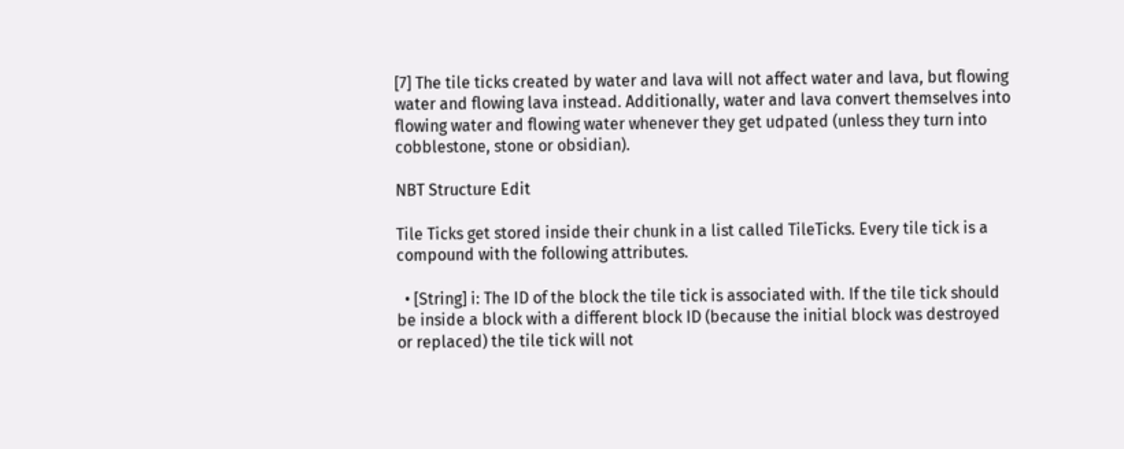[7] The tile ticks created by water and lava will not affect water and lava, but flowing water and flowing lava instead. Additionally, water and lava convert themselves into flowing water and flowing water whenever they get udpated (unless they turn into cobblestone, stone or obsidian).

NBT Structure Edit

Tile Ticks get stored inside their chunk in a list called TileTicks. Every tile tick is a compound with the following attributes.

  • [String] i: The ID of the block the tile tick is associated with. If the tile tick should be inside a block with a different block ID (because the initial block was destroyed or replaced) the tile tick will not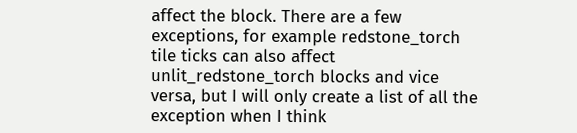affect the block. There are a few exceptions, for example redstone_torch tile ticks can also affect unlit_redstone_torch blocks and vice versa, but I will only create a list of all the exception when I think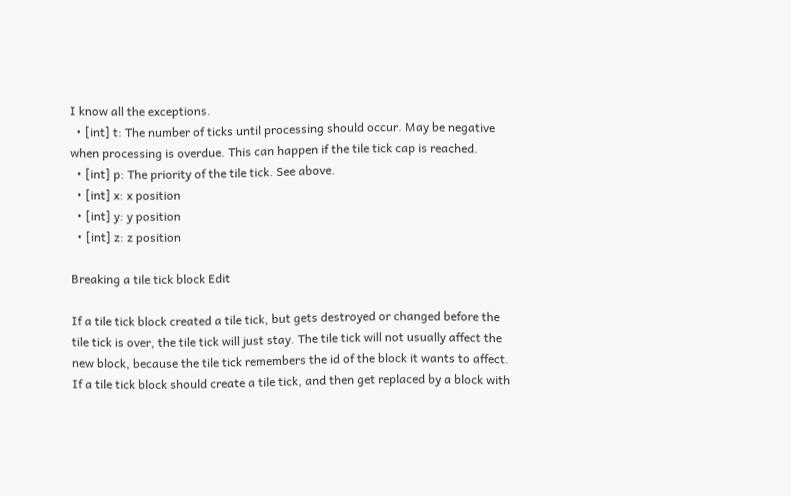I know all the exceptions.
  • [int] t: The number of ticks until processing should occur. May be negative when processing is overdue. This can happen if the tile tick cap is reached.
  • [int] p: The priority of the tile tick. See above.
  • [int] x: x position
  • [int] y: y position
  • [int] z: z position

Breaking a tile tick block Edit

If a tile tick block created a tile tick, but gets destroyed or changed before the tile tick is over, the tile tick will just stay. The tile tick will not usually affect the new block, because the tile tick remembers the id of the block it wants to affect. If a tile tick block should create a tile tick, and then get replaced by a block with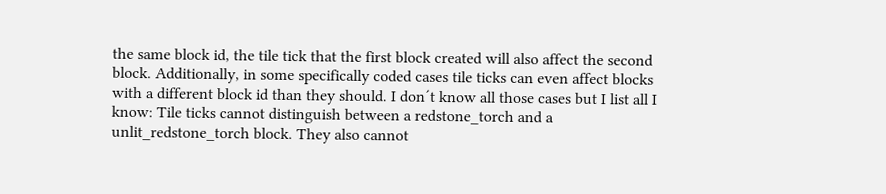the same block id, the tile tick that the first block created will also affect the second block. Additionally, in some specifically coded cases tile ticks can even affect blocks with a different block id than they should. I don´t know all those cases but I list all I know: Tile ticks cannot distinguish between a redstone_torch and a unlit_redstone_torch block. They also cannot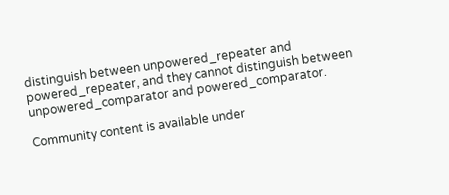distinguish between unpowered_repeater and powered_repeater, and they cannot distinguish between unpowered_comparator and powered_comparator.

Community content is available under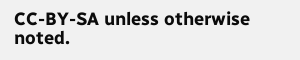CC-BY-SA unless otherwise noted.